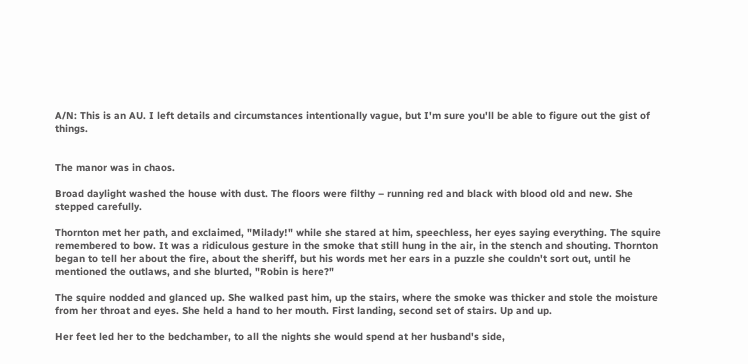A/N: This is an AU. I left details and circumstances intentionally vague, but I'm sure you'll be able to figure out the gist of things.


The manor was in chaos.

Broad daylight washed the house with dust. The floors were filthy – running red and black with blood old and new. She stepped carefully.

Thornton met her path, and exclaimed, "Milady!" while she stared at him, speechless, her eyes saying everything. The squire remembered to bow. It was a ridiculous gesture in the smoke that still hung in the air, in the stench and shouting. Thornton began to tell her about the fire, about the sheriff, but his words met her ears in a puzzle she couldn't sort out, until he mentioned the outlaws, and she blurted, "Robin is here?"

The squire nodded and glanced up. She walked past him, up the stairs, where the smoke was thicker and stole the moisture from her throat and eyes. She held a hand to her mouth. First landing, second set of stairs. Up and up.

Her feet led her to the bedchamber, to all the nights she would spend at her husband's side,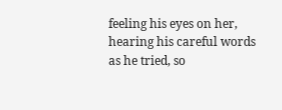feeling his eyes on her, hearing his careful words as he tried, so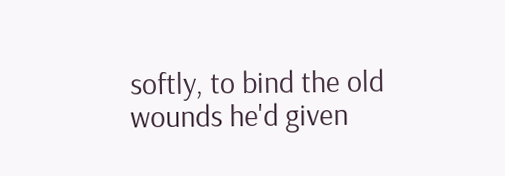softly, to bind the old wounds he'd given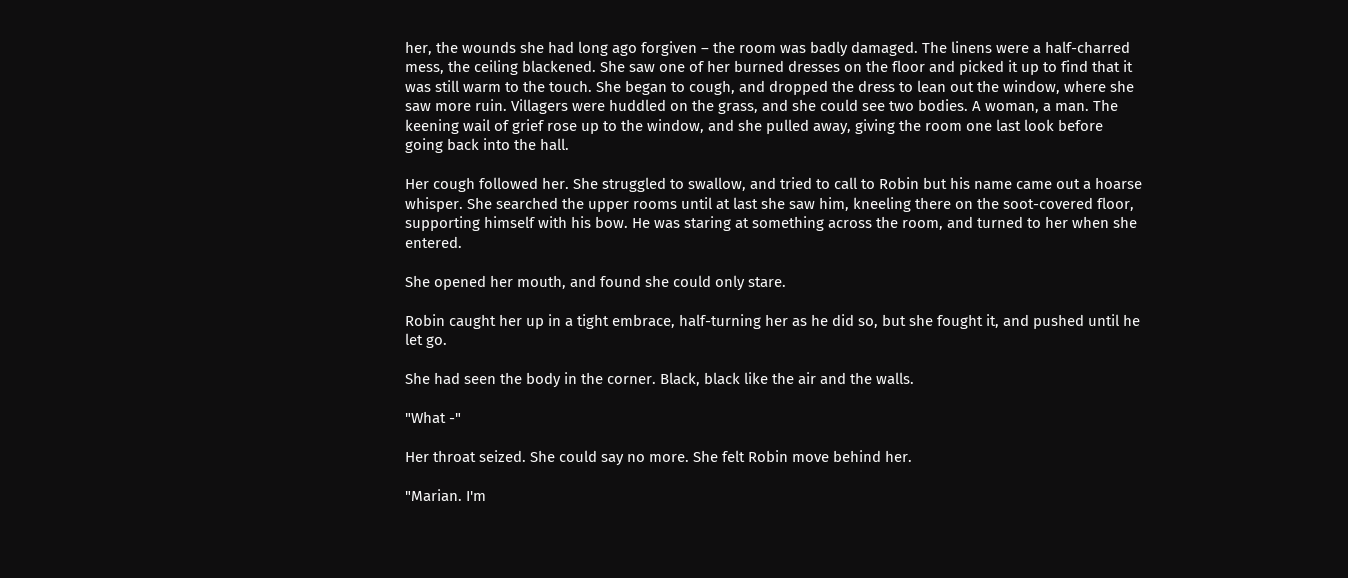her, the wounds she had long ago forgiven – the room was badly damaged. The linens were a half-charred mess, the ceiling blackened. She saw one of her burned dresses on the floor and picked it up to find that it was still warm to the touch. She began to cough, and dropped the dress to lean out the window, where she saw more ruin. Villagers were huddled on the grass, and she could see two bodies. A woman, a man. The keening wail of grief rose up to the window, and she pulled away, giving the room one last look before going back into the hall.

Her cough followed her. She struggled to swallow, and tried to call to Robin but his name came out a hoarse whisper. She searched the upper rooms until at last she saw him, kneeling there on the soot-covered floor, supporting himself with his bow. He was staring at something across the room, and turned to her when she entered.

She opened her mouth, and found she could only stare.

Robin caught her up in a tight embrace, half-turning her as he did so, but she fought it, and pushed until he let go.

She had seen the body in the corner. Black, black like the air and the walls.

"What -"

Her throat seized. She could say no more. She felt Robin move behind her.

"Marian. I'm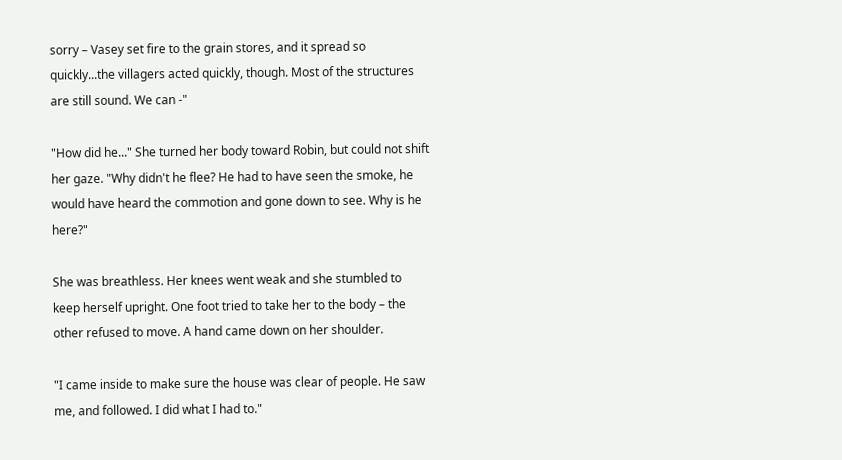sorry – Vasey set fire to the grain stores, and it spread so quickly...the villagers acted quickly, though. Most of the structures are still sound. We can -"

"How did he..." She turned her body toward Robin, but could not shift her gaze. "Why didn't he flee? He had to have seen the smoke, he would have heard the commotion and gone down to see. Why is he here?"

She was breathless. Her knees went weak and she stumbled to keep herself upright. One foot tried to take her to the body – the other refused to move. A hand came down on her shoulder.

"I came inside to make sure the house was clear of people. He saw me, and followed. I did what I had to."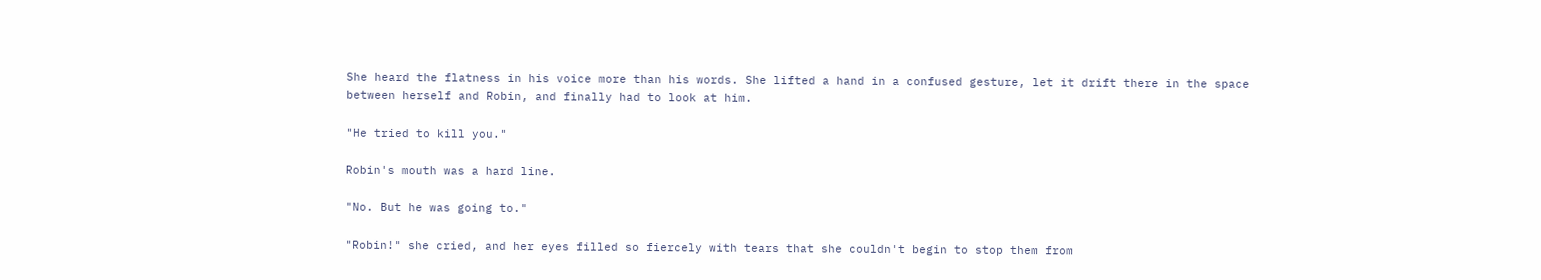She heard the flatness in his voice more than his words. She lifted a hand in a confused gesture, let it drift there in the space between herself and Robin, and finally had to look at him.

"He tried to kill you."

Robin's mouth was a hard line.

"No. But he was going to."

"Robin!" she cried, and her eyes filled so fiercely with tears that she couldn't begin to stop them from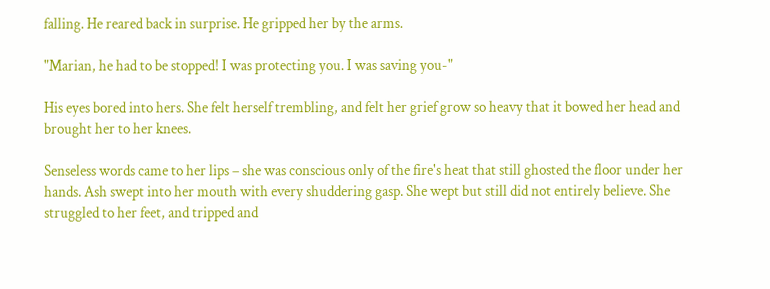falling. He reared back in surprise. He gripped her by the arms.

"Marian, he had to be stopped! I was protecting you. I was saving you-"

His eyes bored into hers. She felt herself trembling, and felt her grief grow so heavy that it bowed her head and brought her to her knees.

Senseless words came to her lips – she was conscious only of the fire's heat that still ghosted the floor under her hands. Ash swept into her mouth with every shuddering gasp. She wept but still did not entirely believe. She struggled to her feet, and tripped and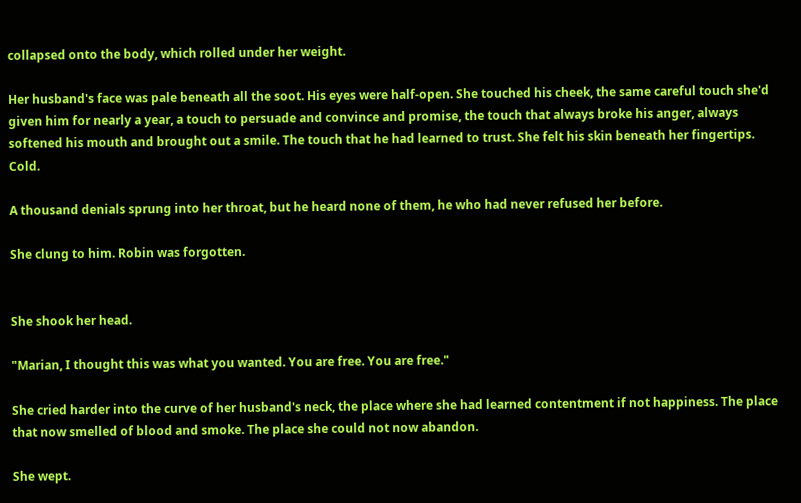collapsed onto the body, which rolled under her weight.

Her husband's face was pale beneath all the soot. His eyes were half-open. She touched his cheek, the same careful touch she'd given him for nearly a year, a touch to persuade and convince and promise, the touch that always broke his anger, always softened his mouth and brought out a smile. The touch that he had learned to trust. She felt his skin beneath her fingertips. Cold.

A thousand denials sprung into her throat, but he heard none of them, he who had never refused her before.

She clung to him. Robin was forgotten.


She shook her head.

"Marian, I thought this was what you wanted. You are free. You are free."

She cried harder into the curve of her husband's neck, the place where she had learned contentment if not happiness. The place that now smelled of blood and smoke. The place she could not now abandon.

She wept.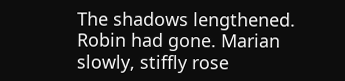The shadows lengthened. Robin had gone. Marian slowly, stiffly rose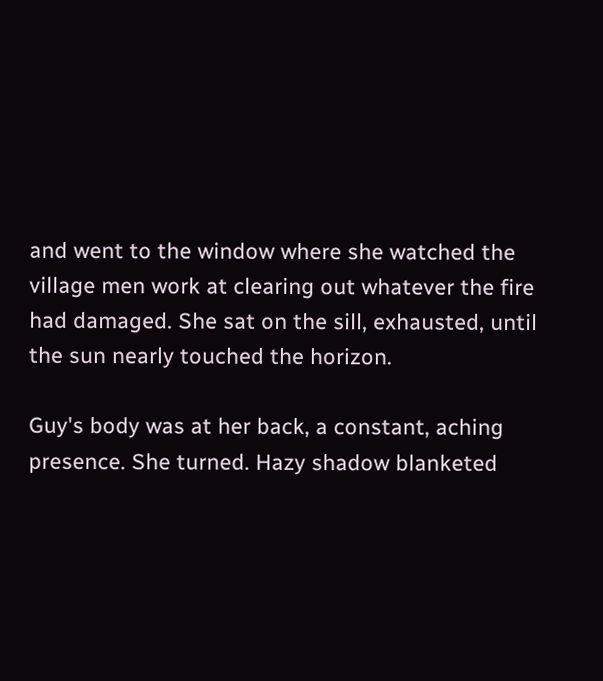and went to the window where she watched the village men work at clearing out whatever the fire had damaged. She sat on the sill, exhausted, until the sun nearly touched the horizon.

Guy's body was at her back, a constant, aching presence. She turned. Hazy shadow blanketed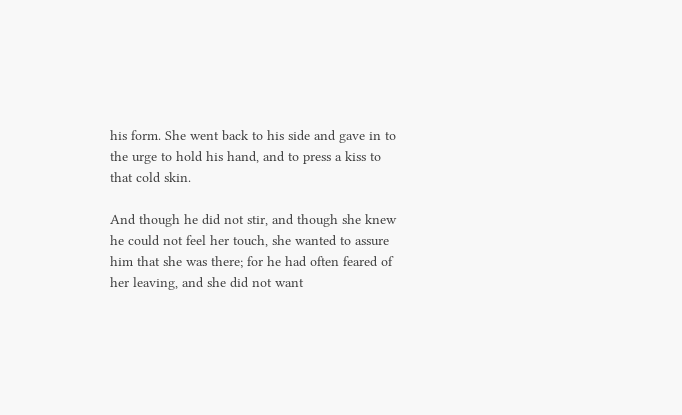his form. She went back to his side and gave in to the urge to hold his hand, and to press a kiss to that cold skin.

And though he did not stir, and though she knew he could not feel her touch, she wanted to assure him that she was there; for he had often feared of her leaving, and she did not want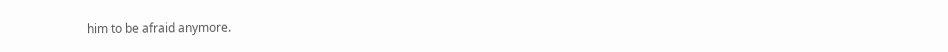him to be afraid anymore.